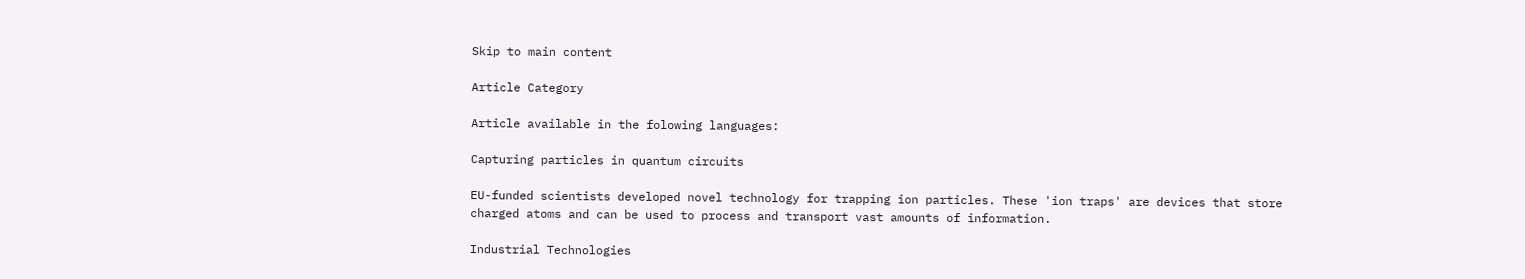Skip to main content

Article Category

Article available in the folowing languages:

Capturing particles in quantum circuits

EU-funded scientists developed novel technology for trapping ion particles. These 'ion traps' are devices that store charged atoms and can be used to process and transport vast amounts of information.

Industrial Technologies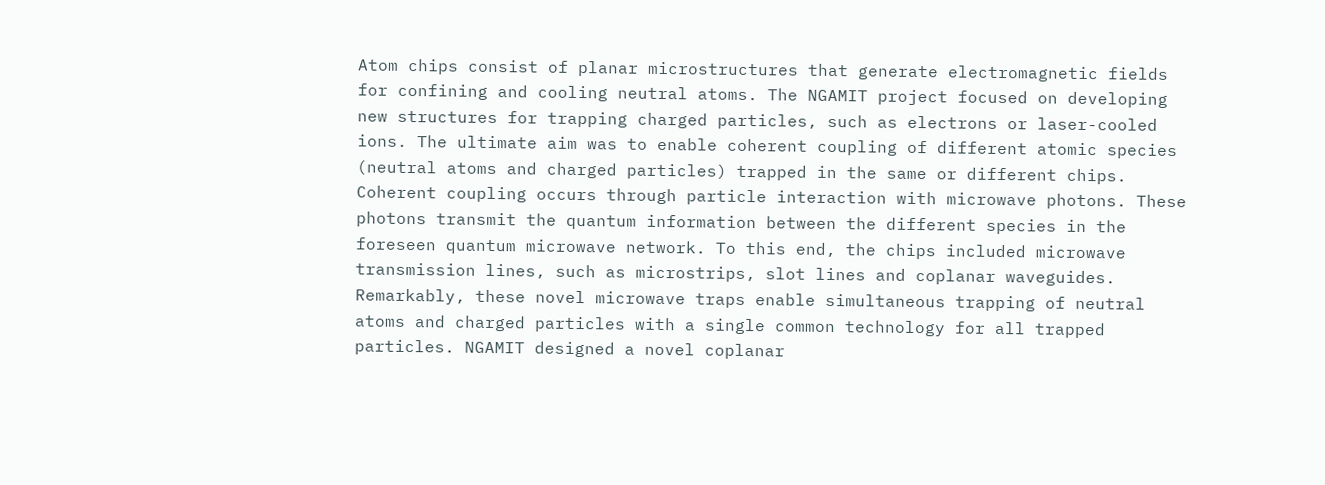Atom chips consist of planar microstructures that generate electromagnetic fields for confining and cooling neutral atoms. The NGAMIT project focused on developing new structures for trapping charged particles, such as electrons or laser-cooled ions. The ultimate aim was to enable coherent coupling of different atomic species (neutral atoms and charged particles) trapped in the same or different chips. Coherent coupling occurs through particle interaction with microwave photons. These photons transmit the quantum information between the different species in the foreseen quantum microwave network. To this end, the chips included microwave transmission lines, such as microstrips, slot lines and coplanar waveguides. Remarkably, these novel microwave traps enable simultaneous trapping of neutral atoms and charged particles with a single common technology for all trapped particles. NGAMIT designed a novel coplanar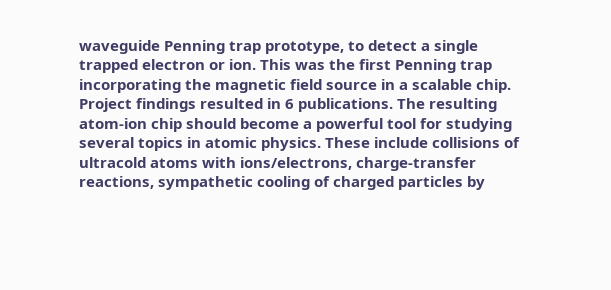waveguide Penning trap prototype, to detect a single trapped electron or ion. This was the first Penning trap incorporating the magnetic field source in a scalable chip. Project findings resulted in 6 publications. The resulting atom-ion chip should become a powerful tool for studying several topics in atomic physics. These include collisions of ultracold atoms with ions/electrons, charge-transfer reactions, sympathetic cooling of charged particles by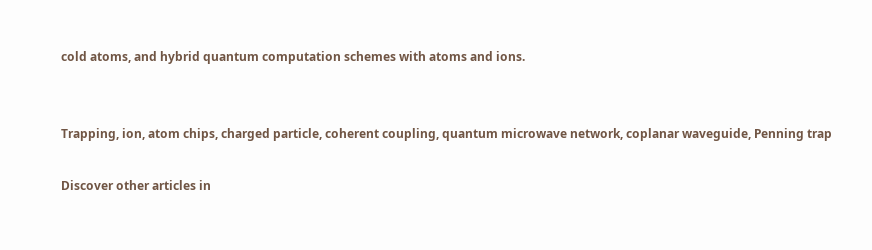cold atoms, and hybrid quantum computation schemes with atoms and ions.


Trapping, ion, atom chips, charged particle, coherent coupling, quantum microwave network, coplanar waveguide, Penning trap

Discover other articles in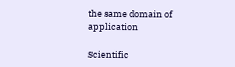the same domain of application

Scientific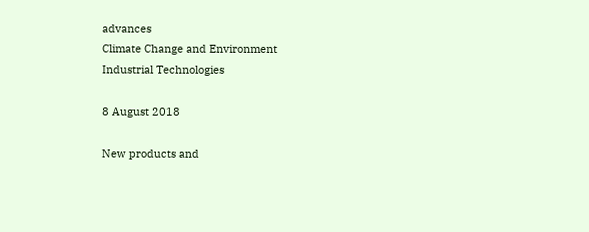advances
Climate Change and Environment
Industrial Technologies

8 August 2018

New products and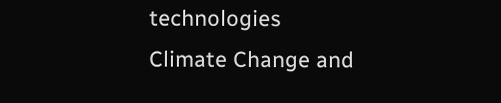technologies
Climate Change and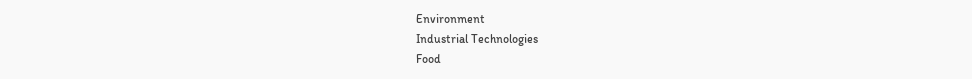Environment
Industrial Technologies
Food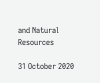and Natural Resources

31 October 2020